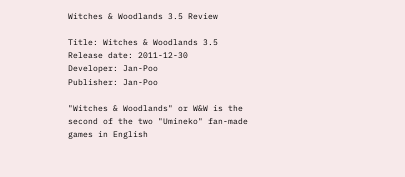Witches & Woodlands 3.5 Review

Title: Witches & Woodlands 3.5
Release date: 2011-12-30
Developer: Jan-Poo
Publisher: Jan-Poo

"Witches & Woodlands" or W&W is the second of the two "Umineko" fan-made games in English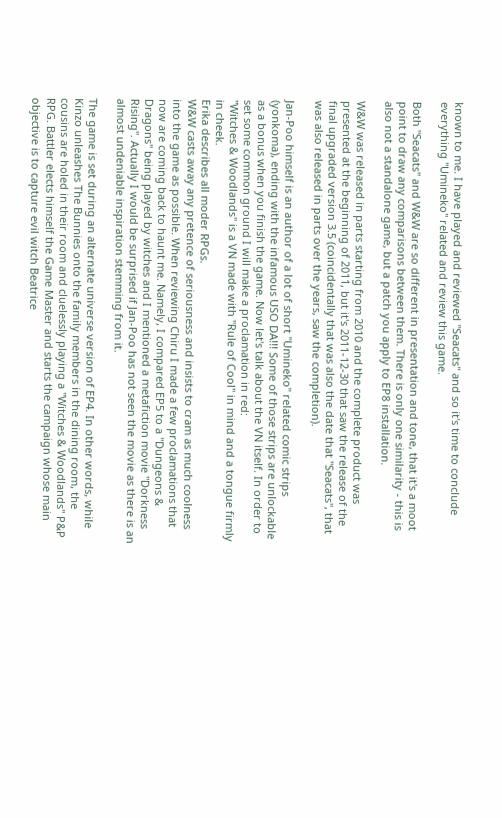known to me. I have played and reviewed "Seacats" and so it's time to conclude everything "Umineko" related and review this game.

Both "Seacats" and W&W are so different in presentation and tone, that it's a moot point to draw any comparisons between them. There is only one similarity - this is also not a standalone game, but a patch you apply to EP8 installation.

W&W was released in parts starting from 2010 and the complete product was presented at the beginning of 2011, but it's 2011-12-30 that saw the release of the final upgraded version 3.5 (coincidentally that was also the date that "Seacats", that was also released in parts over the years, saw the completion).

Jan-Poo himself is an author of a lot of short "Umineko" related comic strips (yonkoma), ending with the infamous USO DA!!! Some of those strips are unlockable as a bonus when you finish the game. Now let's talk about the VN itself. In order to set some common ground I will make a proclamation in red:
"Witches & Woodlands" is a VN made with "Rule of Cool" in mind and a tongue firmly in cheek.
Erika describes all moder RPGs.
W&W casts away any pretence of seriousness and insists to cram as much coolness into the game as possible. When reviewing Chiru I made a few proclamations that now are coming back to haunt me. Namely, I compared EP5 to a "Dungeons & Dragons" being played by witches and I mentioned a metafiction movie "Dorkness Rising". Actually I would be surprised if Jan-Poo has not seen the movie as there is an almost undeniable inspiration stemming from it.

The game is set during an alternate universe version of EP4. In other words, while Kinzo unleashes The Bunnies onto the family members in the dining room, the cousins are holed in their room and cluelessly playing a "Witches & Woodlands" P&P RPG. Battler elects himself the Game Master and starts the campaign whose main objective is to capture evil witch Beatrice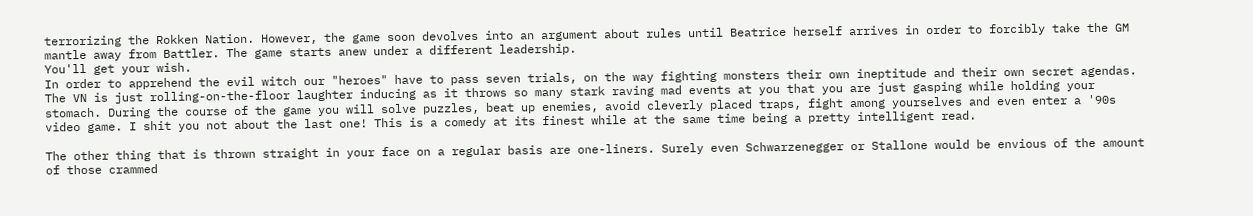terrorizing the Rokken Nation. However, the game soon devolves into an argument about rules until Beatrice herself arrives in order to forcibly take the GM mantle away from Battler. The game starts anew under a different leadership.
You'll get your wish.
In order to apprehend the evil witch our "heroes" have to pass seven trials, on the way fighting monsters their own ineptitude and their own secret agendas. The VN is just rolling-on-the-floor laughter inducing as it throws so many stark raving mad events at you that you are just gasping while holding your stomach. During the course of the game you will solve puzzles, beat up enemies, avoid cleverly placed traps, fight among yourselves and even enter a '90s video game. I shit you not about the last one! This is a comedy at its finest while at the same time being a pretty intelligent read.

The other thing that is thrown straight in your face on a regular basis are one-liners. Surely even Schwarzenegger or Stallone would be envious of the amount of those crammed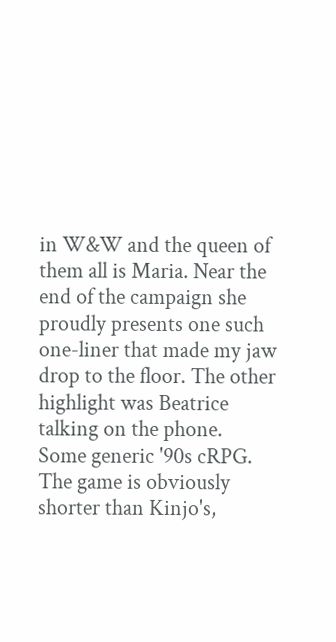in W&W and the queen of them all is Maria. Near the end of the campaign she proudly presents one such one-liner that made my jaw drop to the floor. The other highlight was Beatrice talking on the phone.
Some generic '90s cRPG.
The game is obviously shorter than Kinjo's,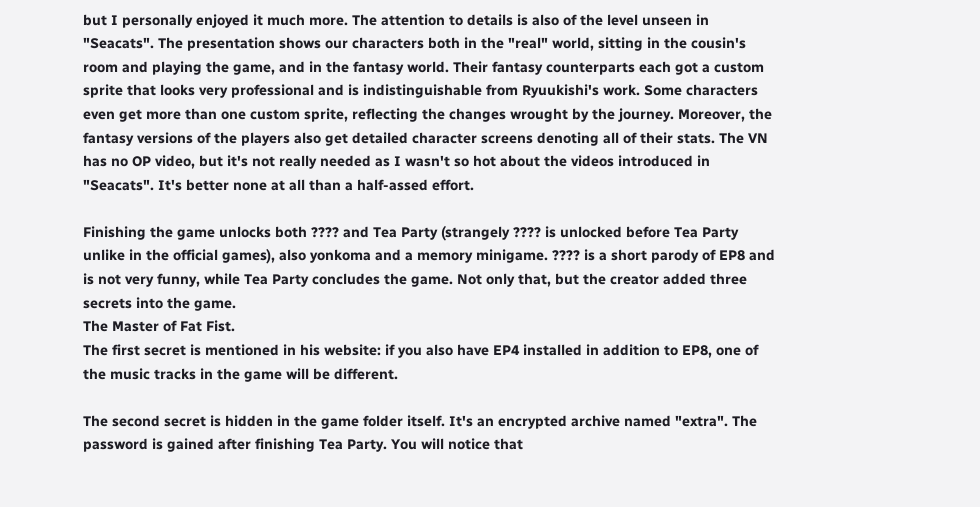but I personally enjoyed it much more. The attention to details is also of the level unseen in "Seacats". The presentation shows our characters both in the "real" world, sitting in the cousin's room and playing the game, and in the fantasy world. Their fantasy counterparts each got a custom sprite that looks very professional and is indistinguishable from Ryuukishi's work. Some characters even get more than one custom sprite, reflecting the changes wrought by the journey. Moreover, the fantasy versions of the players also get detailed character screens denoting all of their stats. The VN has no OP video, but it's not really needed as I wasn't so hot about the videos introduced in "Seacats". It's better none at all than a half-assed effort.

Finishing the game unlocks both ???? and Tea Party (strangely ???? is unlocked before Tea Party unlike in the official games), also yonkoma and a memory minigame. ???? is a short parody of EP8 and is not very funny, while Tea Party concludes the game. Not only that, but the creator added three secrets into the game.
The Master of Fat Fist.
The first secret is mentioned in his website: if you also have EP4 installed in addition to EP8, one of the music tracks in the game will be different.

The second secret is hidden in the game folder itself. It's an encrypted archive named "extra". The password is gained after finishing Tea Party. You will notice that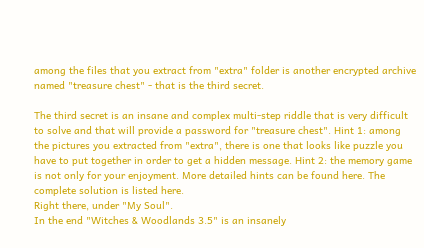among the files that you extract from "extra" folder is another encrypted archive named "treasure chest" - that is the third secret.

The third secret is an insane and complex multi-step riddle that is very difficult to solve and that will provide a password for "treasure chest". Hint 1: among the pictures you extracted from "extra", there is one that looks like puzzle you have to put together in order to get a hidden message. Hint 2: the memory game is not only for your enjoyment. More detailed hints can be found here. The complete solution is listed here.
Right there, under "My Soul".
In the end "Witches & Woodlands 3.5" is an insanely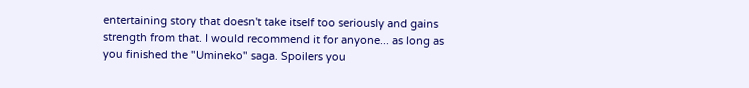entertaining story that doesn't take itself too seriously and gains strength from that. I would recommend it for anyone... as long as you finished the "Umineko" saga. Spoilers you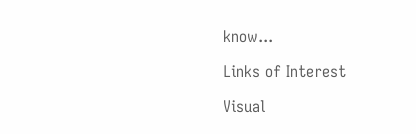know...

Links of Interest

Visual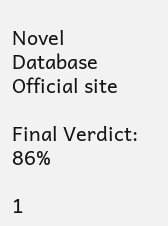Novel Database
Official site

Final Verdict: 86%

1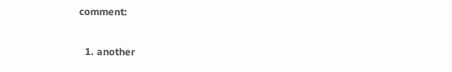comment:

  1. another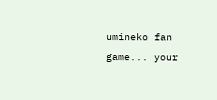umineko fan game... your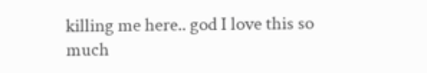killing me here.. god I love this so much